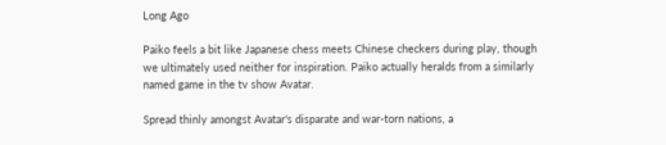Long Ago

Paiko feels a bit like Japanese chess meets Chinese checkers during play, though we ultimately used neither for inspiration. Paiko actually heralds from a similarly named game in the tv show Avatar.

Spread thinly amongst Avatar's disparate and war-torn nations, a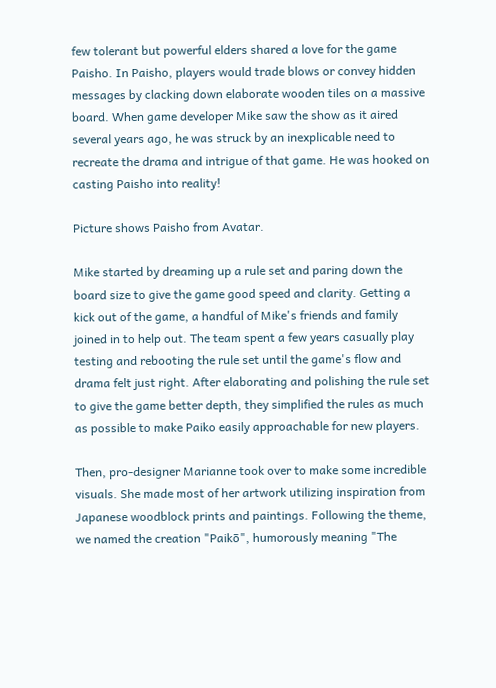few tolerant but powerful elders shared a love for the game Paisho. In Paisho, players would trade blows or convey hidden messages by clacking down elaborate wooden tiles on a massive board. When game developer Mike saw the show as it aired several years ago, he was struck by an inexplicable need to recreate the drama and intrigue of that game. He was hooked on casting Paisho into reality!

Picture shows Paisho from Avatar.

Mike started by dreaming up a rule set and paring down the board size to give the game good speed and clarity. Getting a kick out of the game, a handful of Mike's friends and family joined in to help out. The team spent a few years casually play testing and rebooting the rule set until the game's flow and drama felt just right. After elaborating and polishing the rule set to give the game better depth, they simplified the rules as much as possible to make Paiko easily approachable for new players.

Then, pro-designer Marianne took over to make some incredible visuals. She made most of her artwork utilizing inspiration from Japanese woodblock prints and paintings. Following the theme, we named the creation "Paikō", humorously meaning "The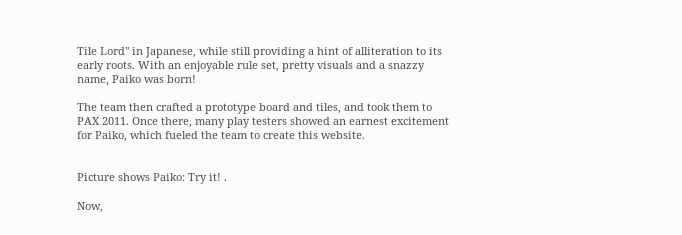Tile Lord" in Japanese, while still providing a hint of alliteration to its early roots. With an enjoyable rule set, pretty visuals and a snazzy name, Paiko was born!

The team then crafted a prototype board and tiles, and took them to PAX 2011. Once there, many play testers showed an earnest excitement for Paiko, which fueled the team to create this website.


Picture shows Paiko: Try it! .

Now,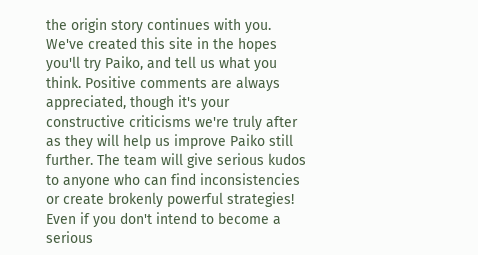the origin story continues with you. We've created this site in the hopes you'll try Paiko, and tell us what you think. Positive comments are always appreciated, though it's your constructive criticisms we're truly after as they will help us improve Paiko still further. The team will give serious kudos to anyone who can find inconsistencies or create brokenly powerful strategies! Even if you don't intend to become a serious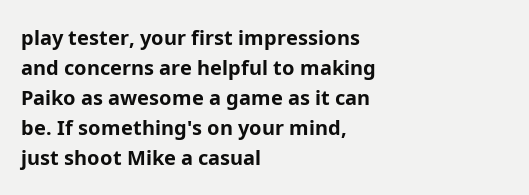play tester, your first impressions and concerns are helpful to making Paiko as awesome a game as it can be. If something's on your mind, just shoot Mike a casual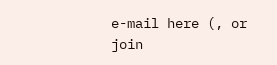e-mail here (, or join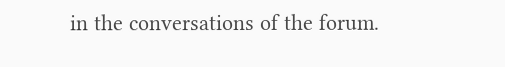in the conversations of the forum.